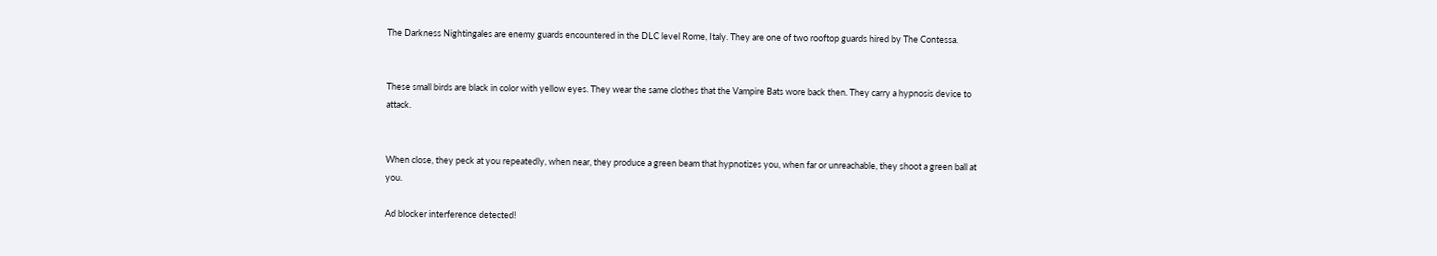The Darkness Nightingales are enemy guards encountered in the DLC level Rome, Italy. They are one of two rooftop guards hired by The Contessa.


These small birds are black in color with yellow eyes. They wear the same clothes that the Vampire Bats wore back then. They carry a hypnosis device to attack.


When close, they peck at you repeatedly, when near, they produce a green beam that hypnotizes you, when far or unreachable, they shoot a green ball at you.

Ad blocker interference detected!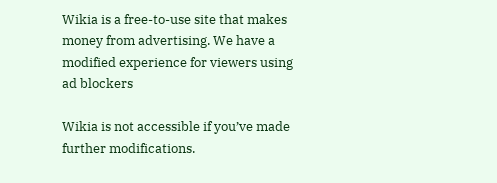Wikia is a free-to-use site that makes money from advertising. We have a modified experience for viewers using ad blockers

Wikia is not accessible if you’ve made further modifications.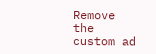Remove the custom ad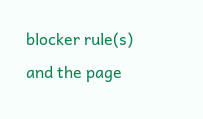blocker rule(s) and the page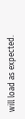will load as expected.